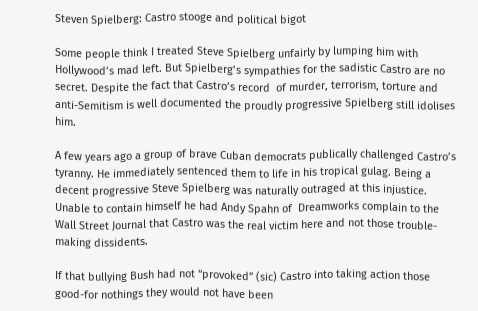Steven Spielberg: Castro stooge and political bigot

Some people think I treated Steve Spielberg unfairly by lumping him with Hollywood’s mad left. But Spielberg’s sympathies for the sadistic Castro are no secret. Despite the fact that Castro’s record  of murder, terrorism, torture and anti-Semitism is well documented the proudly progressive Spielberg still idolises him.

A few years ago a group of brave Cuban democrats publically challenged Castro’s tyranny. He immediately sentenced them to life in his tropical gulag. Being a decent progressive Steve Spielberg was naturally outraged at this injustice. Unable to contain himself he had Andy Spahn of  Dreamworks complain to the Wall Street Journal that Castro was the real victim here and not those trouble-making dissidents.

If that bullying Bush had not “provoked” (sic) Castro into taking action those good-for nothings they would not have been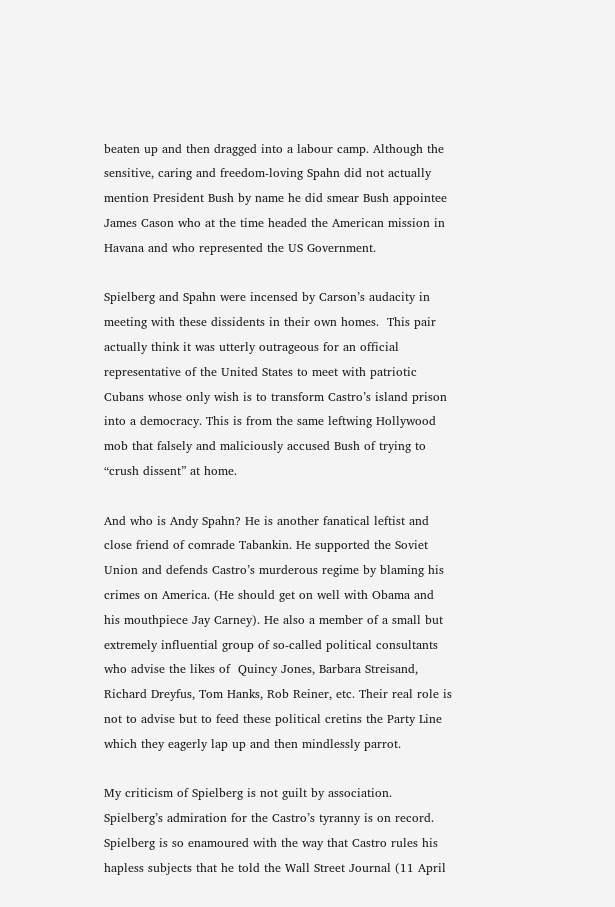beaten up and then dragged into a labour camp. Although the sensitive, caring and freedom-loving Spahn did not actually mention President Bush by name he did smear Bush appointee James Cason who at the time headed the American mission in Havana and who represented the US Government.

Spielberg and Spahn were incensed by Carson’s audacity in meeting with these dissidents in their own homes.  This pair actually think it was utterly outrageous for an official representative of the United States to meet with patriotic Cubans whose only wish is to transform Castro’s island prison into a democracy. This is from the same leftwing Hollywood mob that falsely and maliciously accused Bush of trying to “crush dissent” at home.

And who is Andy Spahn? He is another fanatical leftist and close friend of comrade Tabankin. He supported the Soviet Union and defends Castro’s murderous regime by blaming his crimes on America. (He should get on well with Obama and his mouthpiece Jay Carney). He also a member of a small but extremely influential group of so-called political consultants who advise the likes of  Quincy Jones, Barbara Streisand, Richard Dreyfus, Tom Hanks, Rob Reiner, etc. Their real role is not to advise but to feed these political cretins the Party Line which they eagerly lap up and then mindlessly parrot.

My criticism of Spielberg is not guilt by association. Spielberg’s admiration for the Castro’s tyranny is on record. Spielberg is so enamoured with the way that Castro rules his hapless subjects that he told the Wall Street Journal (11 April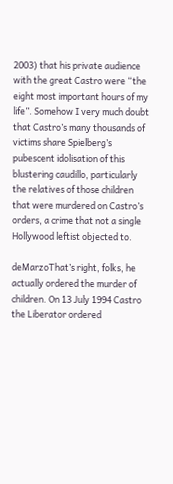2003) that his private audience with the great Castro were “the eight most important hours of my life”. Somehow I very much doubt that Castro’s many thousands of victims share Spielberg’s pubescent idolisation of this blustering caudillo, particularly the relatives of those children that were murdered on Castro’s orders, a crime that not a single Hollywood leftist objected to.

deMarzoThat’s right, folks, he actually ordered the murder of children. On 13 July 1994 Castro the Liberator ordered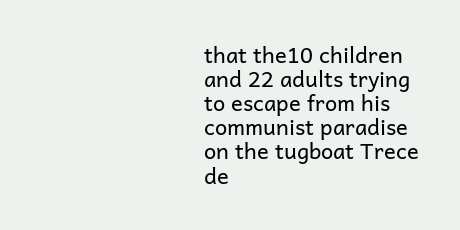that the10 children and 22 adults trying to escape from his communist paradise on the tugboat Trece de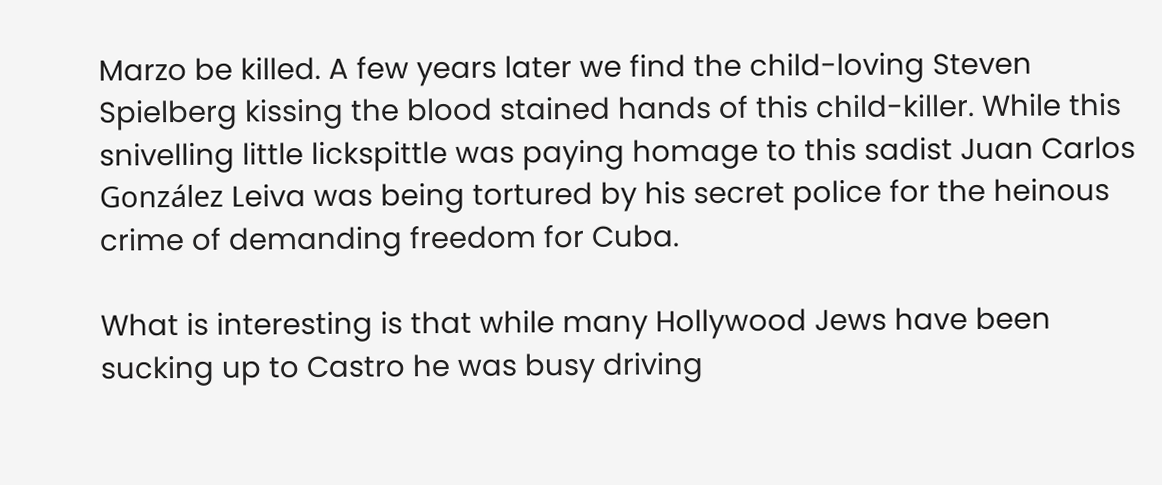Marzo be killed. A few years later we find the child-loving Steven Spielberg kissing the blood stained hands of this child-killer. While this snivelling little lickspittle was paying homage to this sadist Juan Carlos González Leiva was being tortured by his secret police for the heinous crime of demanding freedom for Cuba.

What is interesting is that while many Hollywood Jews have been sucking up to Castro he was busy driving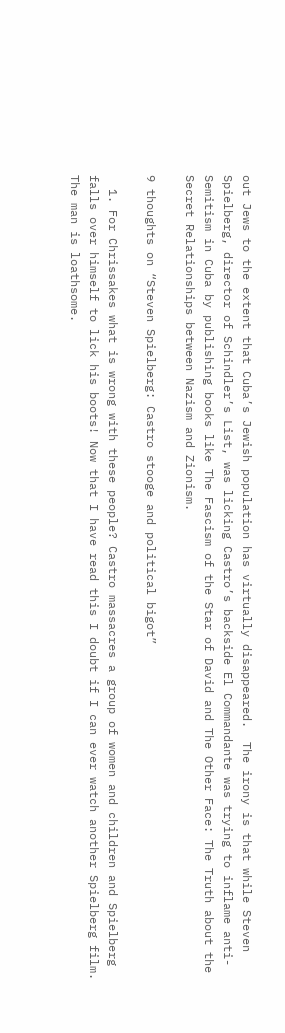out Jews to the extent that Cuba’s Jewish population has virtually disappeared.  The irony is that while Steven Spielberg, director of Schindler’s List, was licking Castro’s backside El Commandante was trying to inflame anti-Semitism in Cuba by publishing books like The Fascism of the Star of David and The Other Face: The Truth about the Secret Relationships between Nazism and Zionism.

9 thoughts on “Steven Spielberg: Castro stooge and political bigot”

  1. For Chrissakes what is wrong with these people? Castro massacres a group of women and children and Spielberg falls over himself to lick his boots! Now that I have read this I doubt if I can ever watch another Spielberg film. The man is loathsome.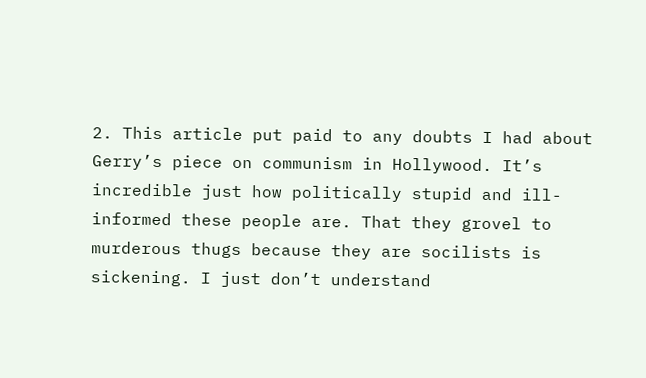2. This article put paid to any doubts I had about Gerry’s piece on communism in Hollywood. It’s incredible just how politically stupid and ill-informed these people are. That they grovel to murderous thugs because they are socilists is sickening. I just don’t understand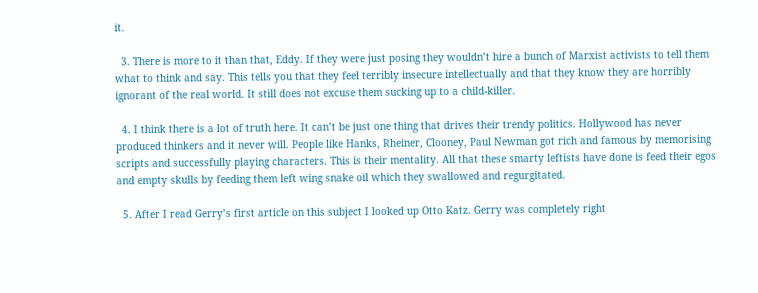it.

  3. There is more to it than that, Eddy. If they were just posing they wouldn’t hire a bunch of Marxist activists to tell them what to think and say. This tells you that they feel terribly insecure intellectually and that they know they are horribly ignorant of the real world. It still does not excuse them sucking up to a child-killer.

  4. I think there is a lot of truth here. It can’t be just one thing that drives their trendy politics. Hollywood has never produced thinkers and it never will. People like Hanks, Rheiner, Clooney, Paul Newman got rich and famous by memorising scripts and successfully playing characters. This is their mentality. All that these smarty leftists have done is feed their egos and empty skulls by feeding them left wing snake oil which they swallowed and regurgitated.

  5. After I read Gerry’s first article on this subject I looked up Otto Katz. Gerry was completely right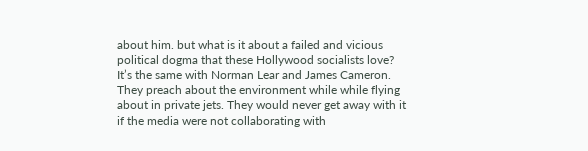about him. but what is it about a failed and vicious political dogma that these Hollywood socialists love? It’s the same with Norman Lear and James Cameron. They preach about the environment while while flying about in private jets. They would never get away with it if the media were not collaborating with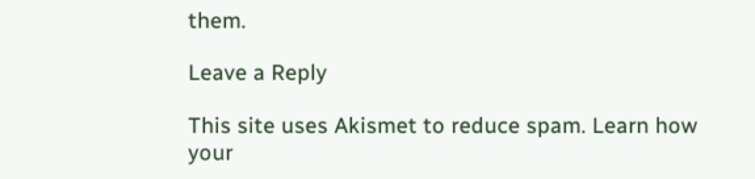them.

Leave a Reply

This site uses Akismet to reduce spam. Learn how your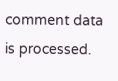comment data is processed.